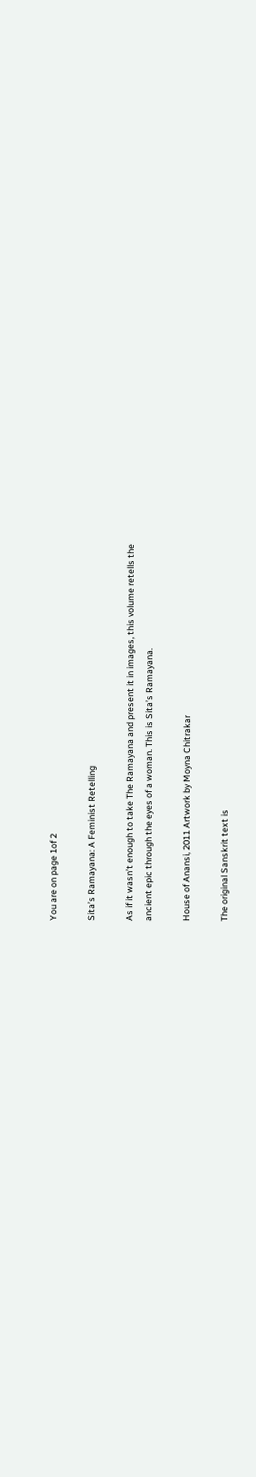You are on page 1of 2

Sita’s Ramayana: A Feminist Retelling

As if it wasn’t enough to take The Ramayana and present it in images, this volume retells the
ancient epic through the eyes of a woman. This is Sita’s Ramayana.

House of Anansi, 2011 Artwork by Moyna Chitrakar

The original Sanskrit text is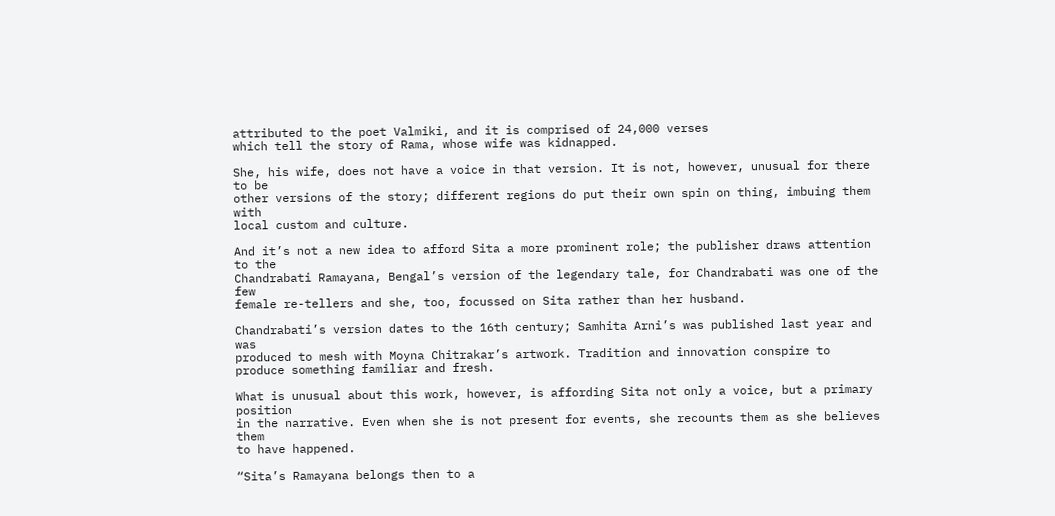attributed to the poet Valmiki, and it is comprised of 24,000 verses
which tell the story of Rama, whose wife was kidnapped.

She, his wife, does not have a voice in that version. It is not, however, unusual for there to be
other versions of the story; different regions do put their own spin on thing, imbuing them with
local custom and culture.

And it’s not a new idea to afford Sita a more prominent role; the publisher draws attention to the
Chandrabati Ramayana, Bengal’s version of the legendary tale, for Chandrabati was one of the few
female re-tellers and she, too, focussed on Sita rather than her husband.

Chandrabati’s version dates to the 16th century; Samhita Arni’s was published last year and was
produced to mesh with Moyna Chitrakar’s artwork. Tradition and innovation conspire to
produce something familiar and fresh.

What is unusual about this work, however, is affording Sita not only a voice, but a primary position
in the narrative. Even when she is not present for events, she recounts them as she believes them
to have happened.

“Sita’s Ramayana belongs then to a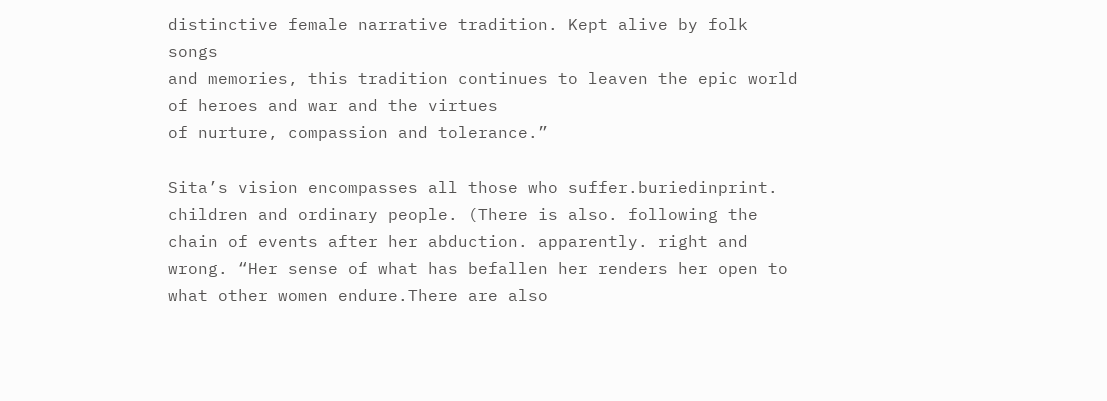distinctive female narrative tradition. Kept alive by folk songs
and memories, this tradition continues to leaven the epic world of heroes and war and the virtues
of nurture, compassion and tolerance.”

Sita’s vision encompasses all those who suffer.buriedinprint. children and ordinary people. (There is also. following the chain of events after her abduction. apparently. right and wrong. “Her sense of what has befallen her renders her open to what other women endure.There are also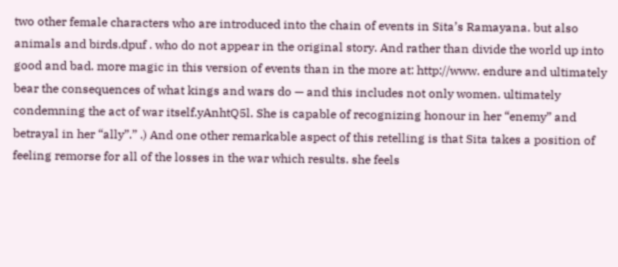two other female characters who are introduced into the chain of events in Sita’s Ramayana. but also animals and birds.dpuf . who do not appear in the original story. And rather than divide the world up into good and bad. more magic in this version of events than in the more at: http://www. endure and ultimately bear the consequences of what kings and wars do — and this includes not only women. ultimately condemning the act of war itself.yAnhtQ5l. She is capable of recognizing honour in her “enemy” and betrayal in her “ally”.” .) And one other remarkable aspect of this retelling is that Sita takes a position of feeling remorse for all of the losses in the war which results. she feels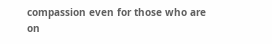compassion even for those who are on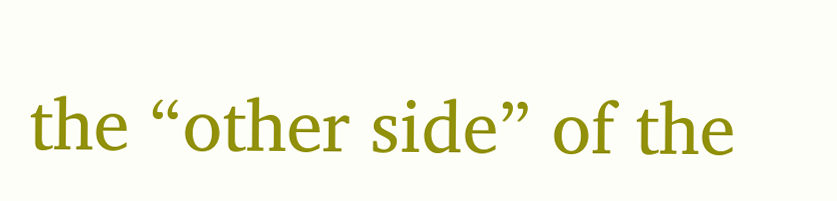the “other side” of the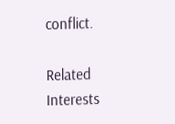conflict.

Related Interests